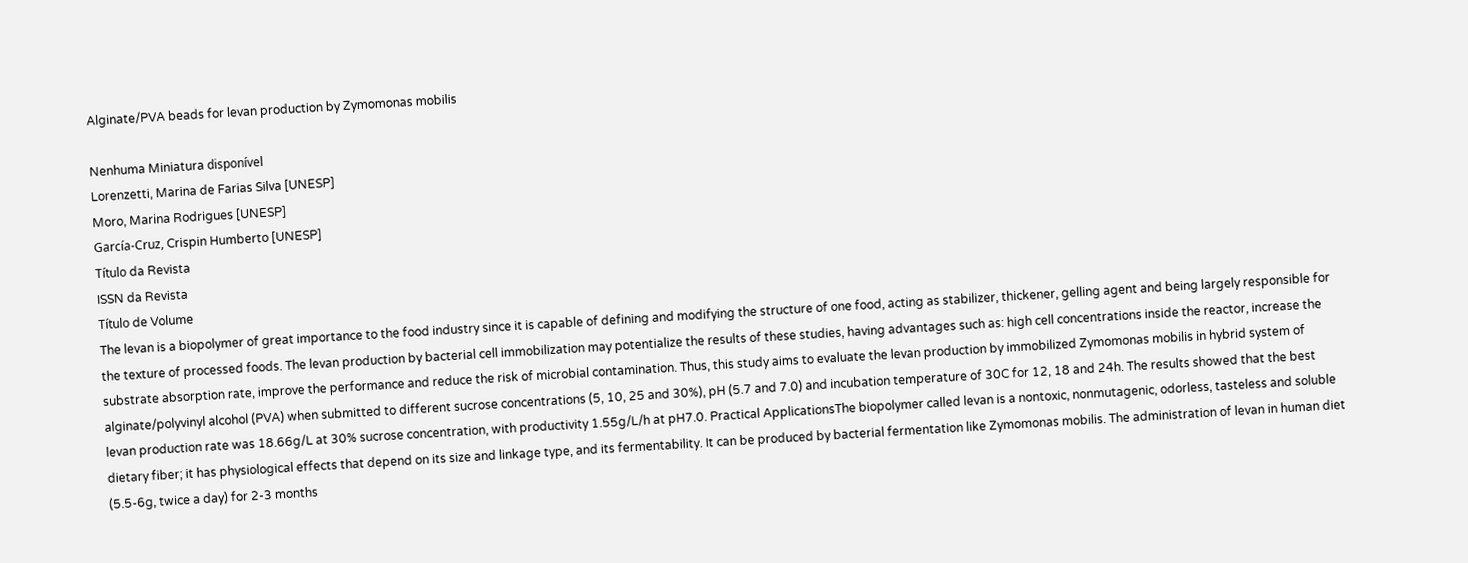Alginate/PVA beads for levan production by Zymomonas mobilis

Nenhuma Miniatura disponível
Lorenzetti, Marina de Farias Silva [UNESP]
Moro, Marina Rodrigues [UNESP]
García-Cruz, Crispin Humberto [UNESP]
Título da Revista
ISSN da Revista
Título de Volume
The levan is a biopolymer of great importance to the food industry since it is capable of defining and modifying the structure of one food, acting as stabilizer, thickener, gelling agent and being largely responsible for the texture of processed foods. The levan production by bacterial cell immobilization may potentialize the results of these studies, having advantages such as: high cell concentrations inside the reactor, increase the substrate absorption rate, improve the performance and reduce the risk of microbial contamination. Thus, this study aims to evaluate the levan production by immobilized Zymomonas mobilis in hybrid system of alginate/polyvinyl alcohol (PVA) when submitted to different sucrose concentrations (5, 10, 25 and 30%), pH (5.7 and 7.0) and incubation temperature of 30C for 12, 18 and 24h. The results showed that the best levan production rate was 18.66g/L at 30% sucrose concentration, with productivity 1.55g/L/h at pH7.0. Practical ApplicationsThe biopolymer called levan is a nontoxic, nonmutagenic, odorless, tasteless and soluble dietary fiber; it has physiological effects that depend on its size and linkage type, and its fermentability. It can be produced by bacterial fermentation like Zymomonas mobilis. The administration of levan in human diet (5.5-6g, twice a day) for 2-3 months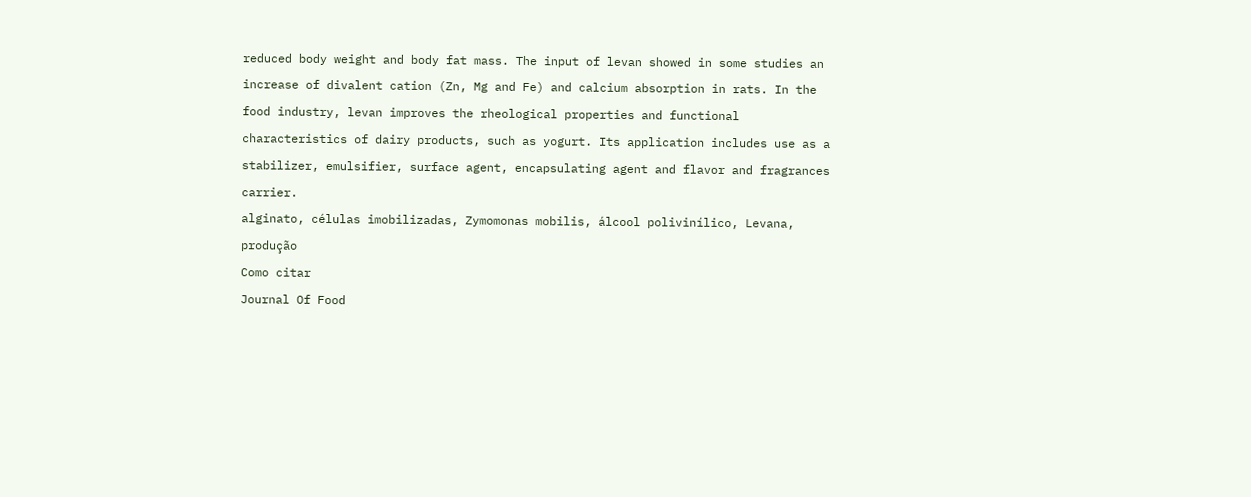reduced body weight and body fat mass. The input of levan showed in some studies an increase of divalent cation (Zn, Mg and Fe) and calcium absorption in rats. In the food industry, levan improves the rheological properties and functional characteristics of dairy products, such as yogurt. Its application includes use as a stabilizer, emulsifier, surface agent, encapsulating agent and flavor and fragrances carrier.
alginato, células imobilizadas, Zymomonas mobilis, álcool polivinílico, Levana, produção
Como citar
Journal Of Food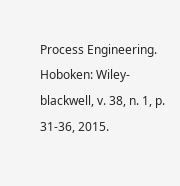Process Engineering. Hoboken: Wiley-blackwell, v. 38, n. 1, p. 31-36, 2015.